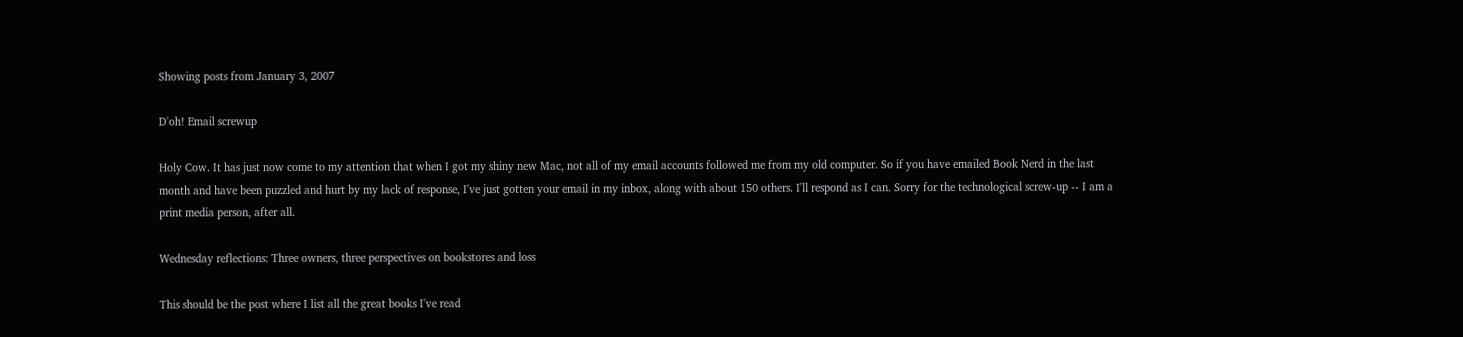Showing posts from January 3, 2007

D'oh! Email screwup

Holy Cow. It has just now come to my attention that when I got my shiny new Mac, not all of my email accounts followed me from my old computer. So if you have emailed Book Nerd in the last month and have been puzzled and hurt by my lack of response, I've just gotten your email in my inbox, along with about 150 others. I'll respond as I can. Sorry for the technological screw-up -- I am a print media person, after all.

Wednesday reflections: Three owners, three perspectives on bookstores and loss

This should be the post where I list all the great books I've read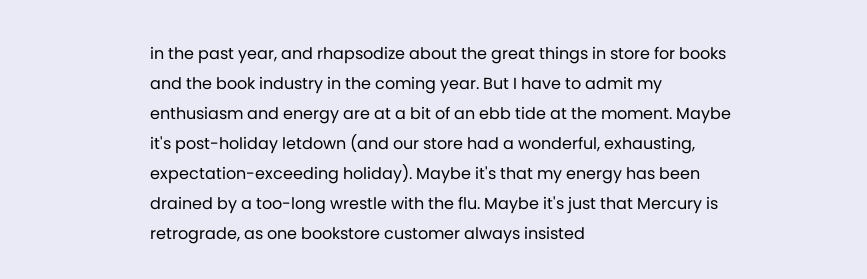in the past year, and rhapsodize about the great things in store for books and the book industry in the coming year. But I have to admit my enthusiasm and energy are at a bit of an ebb tide at the moment. Maybe it's post-holiday letdown (and our store had a wonderful, exhausting, expectation-exceeding holiday). Maybe it's that my energy has been drained by a too-long wrestle with the flu. Maybe it's just that Mercury is retrograde, as one bookstore customer always insisted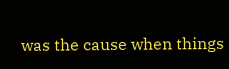was the cause when things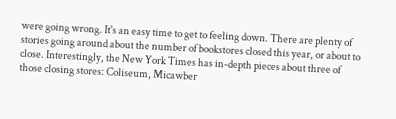were going wrong. It's an easy time to get to feeling down. There are plenty of stories going around about the number of bookstores closed this year, or about to close. Interestingly, the New York Times has in-depth pieces about three of those closing stores: Coliseum, Micawber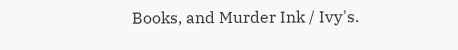Books, and Murder Ink / Ivy's.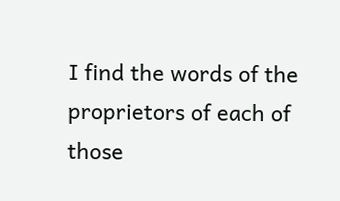I find the words of the proprietors of each of those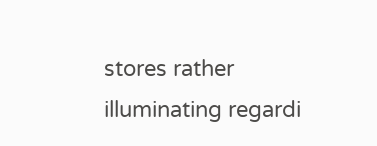stores rather illuminating regardi